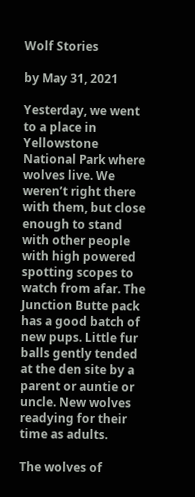Wolf Stories

by May 31, 2021

Yesterday, we went to a place in Yellowstone National Park where wolves live. We weren’t right there with them, but close enough to stand with other people with high powered spotting scopes to watch from afar. The Junction Butte pack has a good batch of new pups. Little fur balls gently tended at the den site by a parent or auntie or uncle. New wolves readying for their time as adults.

The wolves of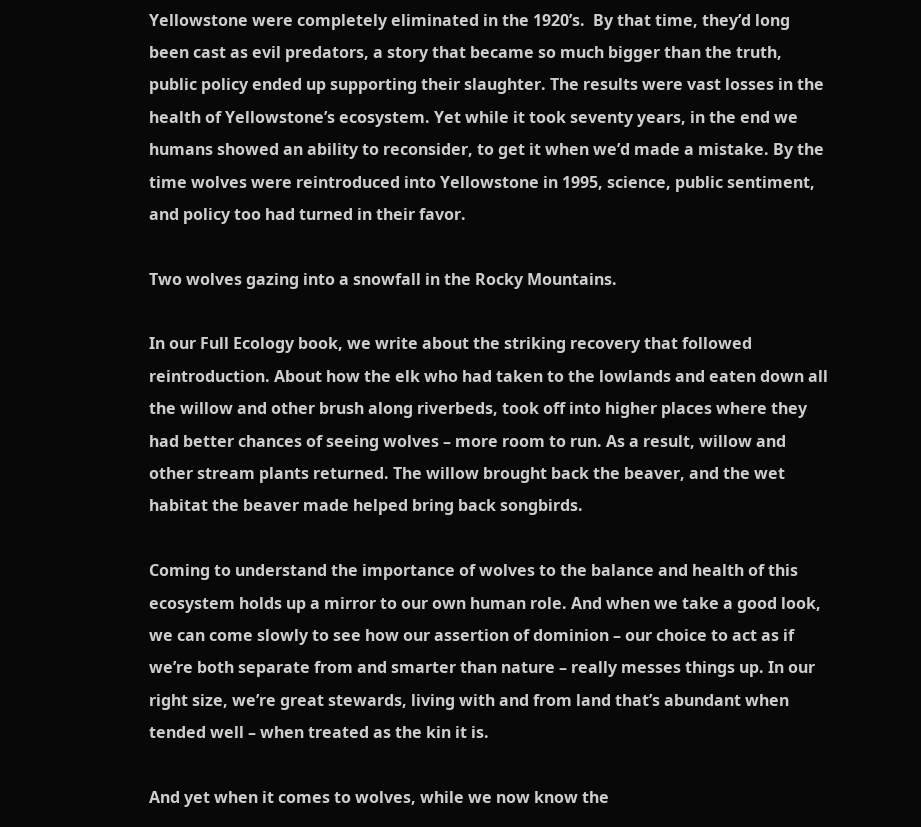Yellowstone were completely eliminated in the 1920’s.  By that time, they’d long been cast as evil predators, a story that became so much bigger than the truth, public policy ended up supporting their slaughter. The results were vast losses in the health of Yellowstone’s ecosystem. Yet while it took seventy years, in the end we humans showed an ability to reconsider, to get it when we’d made a mistake. By the time wolves were reintroduced into Yellowstone in 1995, science, public sentiment, and policy too had turned in their favor.

Two wolves gazing into a snowfall in the Rocky Mountains.

In our Full Ecology book, we write about the striking recovery that followed reintroduction. About how the elk who had taken to the lowlands and eaten down all the willow and other brush along riverbeds, took off into higher places where they had better chances of seeing wolves – more room to run. As a result, willow and other stream plants returned. The willow brought back the beaver, and the wet habitat the beaver made helped bring back songbirds.

Coming to understand the importance of wolves to the balance and health of this ecosystem holds up a mirror to our own human role. And when we take a good look, we can come slowly to see how our assertion of dominion – our choice to act as if we’re both separate from and smarter than nature – really messes things up. In our right size, we’re great stewards, living with and from land that’s abundant when tended well – when treated as the kin it is.

And yet when it comes to wolves, while we now know the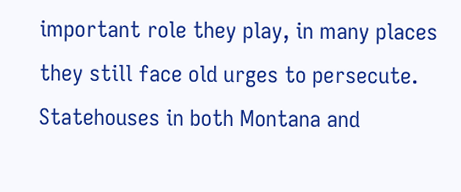important role they play, in many places they still face old urges to persecute. Statehouses in both Montana and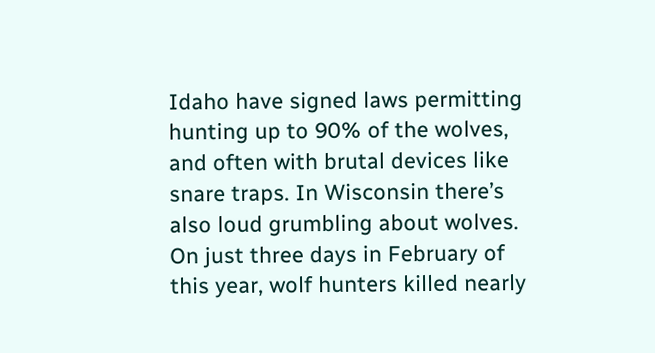Idaho have signed laws permitting hunting up to 90% of the wolves, and often with brutal devices like snare traps. In Wisconsin there’s also loud grumbling about wolves. On just three days in February of this year, wolf hunters killed nearly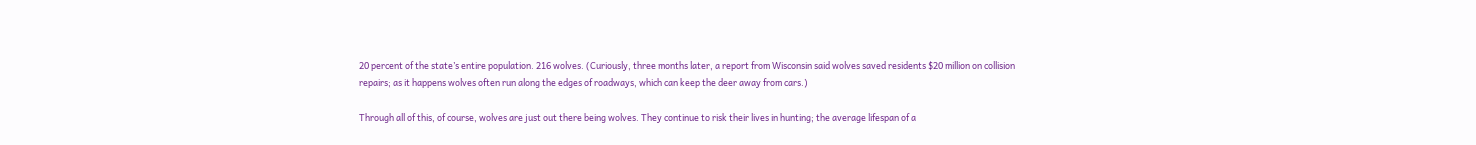20 percent of the state’s entire population. 216 wolves. (Curiously, three months later, a report from Wisconsin said wolves saved residents $20 million on collision repairs; as it happens wolves often run along the edges of roadways, which can keep the deer away from cars.)

Through all of this, of course, wolves are just out there being wolves. They continue to risk their lives in hunting; the average lifespan of a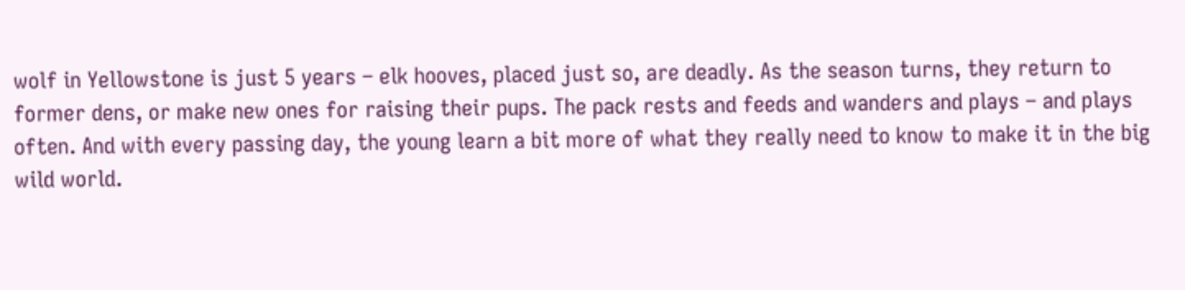wolf in Yellowstone is just 5 years – elk hooves, placed just so, are deadly. As the season turns, they return to former dens, or make new ones for raising their pups. The pack rests and feeds and wanders and plays – and plays often. And with every passing day, the young learn a bit more of what they really need to know to make it in the big wild world.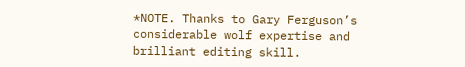*NOTE. Thanks to Gary Ferguson’s considerable wolf expertise and brilliant editing skill.